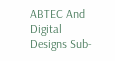ABTEC And Digital Designs Sub-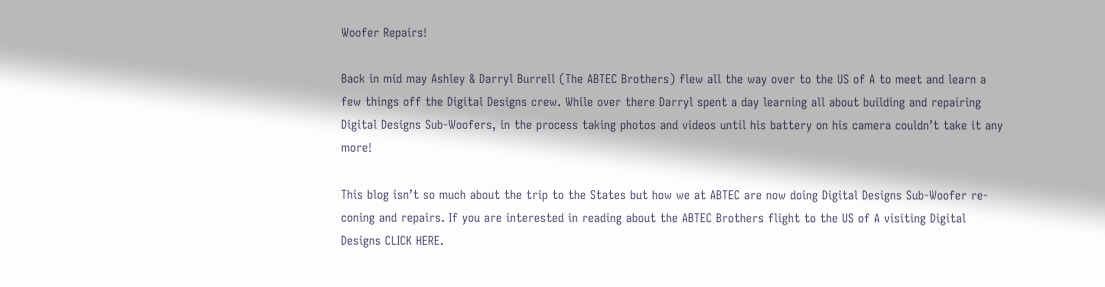Woofer Repairs!

Back in mid may Ashley & Darryl Burrell (The ABTEC Brothers) flew all the way over to the US of A to meet and learn a few things off the Digital Designs crew. While over there Darryl spent a day learning all about building and repairing Digital Designs Sub-Woofers, in the process taking photos and videos until his battery on his camera couldn’t take it any more!

This blog isn’t so much about the trip to the States but how we at ABTEC are now doing Digital Designs Sub-Woofer re-coning and repairs. If you are interested in reading about the ABTEC Brothers flight to the US of A visiting Digital Designs CLICK HERE.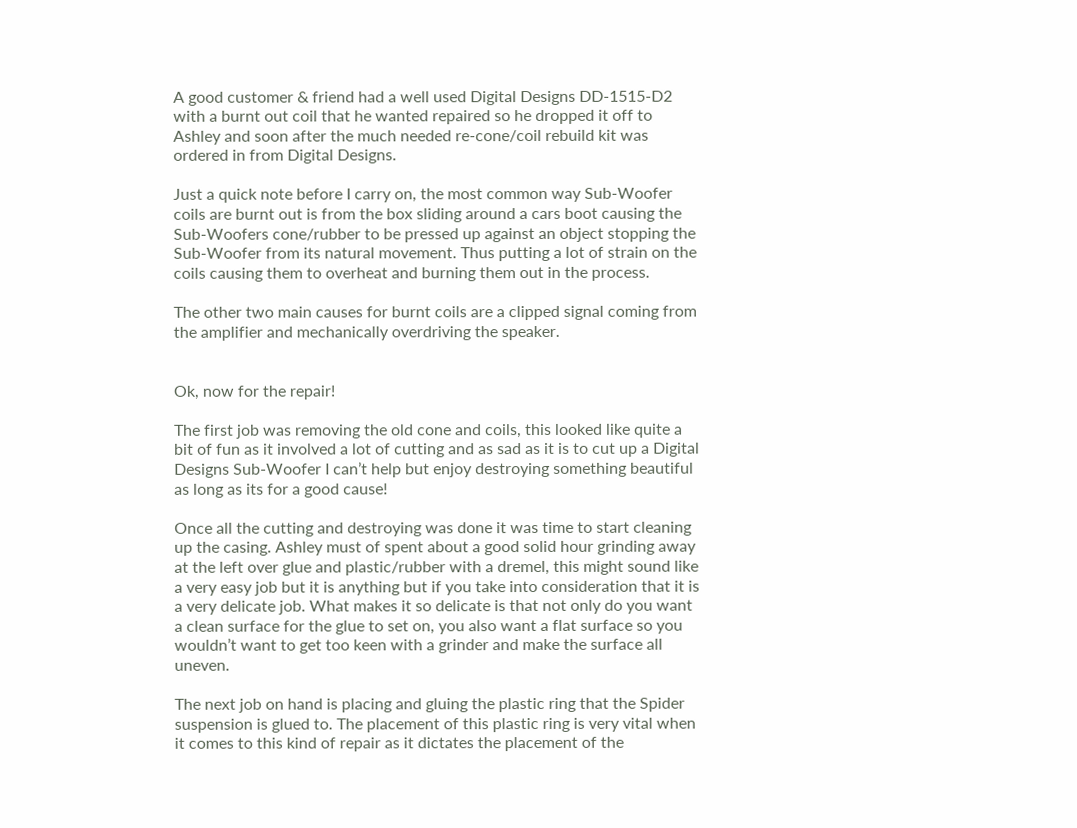A good customer & friend had a well used Digital Designs DD-1515-D2 with a burnt out coil that he wanted repaired so he dropped it off to Ashley and soon after the much needed re-cone/coil rebuild kit was ordered in from Digital Designs.

Just a quick note before I carry on, the most common way Sub-Woofer coils are burnt out is from the box sliding around a cars boot causing the Sub-Woofers cone/rubber to be pressed up against an object stopping the Sub-Woofer from its natural movement. Thus putting a lot of strain on the coils causing them to overheat and burning them out in the process.

The other two main causes for burnt coils are a clipped signal coming from the amplifier and mechanically overdriving the speaker.


Ok, now for the repair!

The first job was removing the old cone and coils, this looked like quite a bit of fun as it involved a lot of cutting and as sad as it is to cut up a Digital Designs Sub-Woofer I can’t help but enjoy destroying something beautiful as long as its for a good cause!

Once all the cutting and destroying was done it was time to start cleaning up the casing. Ashley must of spent about a good solid hour grinding away at the left over glue and plastic/rubber with a dremel, this might sound like a very easy job but it is anything but if you take into consideration that it is a very delicate job. What makes it so delicate is that not only do you want a clean surface for the glue to set on, you also want a flat surface so you wouldn’t want to get too keen with a grinder and make the surface all uneven.

The next job on hand is placing and gluing the plastic ring that the Spider suspension is glued to. The placement of this plastic ring is very vital when it comes to this kind of repair as it dictates the placement of the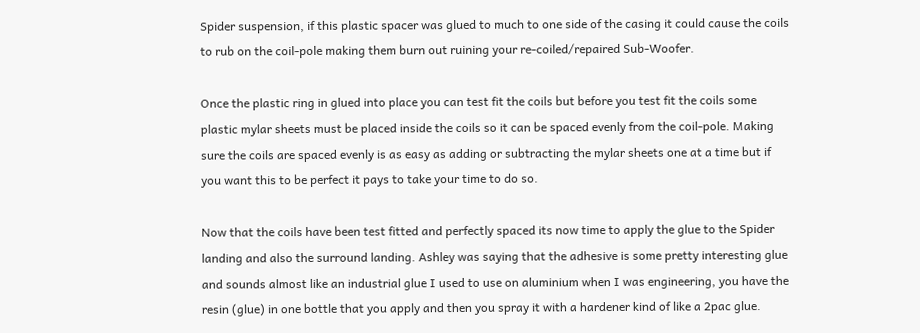Spider suspension, if this plastic spacer was glued to much to one side of the casing it could cause the coils to rub on the coil-pole making them burn out ruining your re-coiled/repaired Sub-Woofer.

Once the plastic ring in glued into place you can test fit the coils but before you test fit the coils some plastic mylar sheets must be placed inside the coils so it can be spaced evenly from the coil-pole. Making sure the coils are spaced evenly is as easy as adding or subtracting the mylar sheets one at a time but if you want this to be perfect it pays to take your time to do so.

Now that the coils have been test fitted and perfectly spaced its now time to apply the glue to the Spider landing and also the surround landing. Ashley was saying that the adhesive is some pretty interesting glue and sounds almost like an industrial glue I used to use on aluminium when I was engineering, you have the resin (glue) in one bottle that you apply and then you spray it with a hardener kind of like a 2pac glue.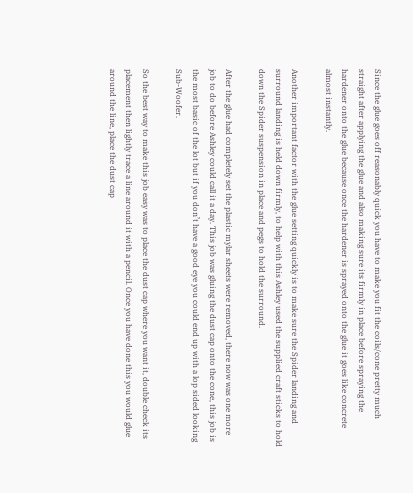Since the glue goes off reasonably quick you have to make you fit the coils/cone pretty much straight after applying the glue and also making sure its firmly in place before spraying the hardener onto the glue because once the hardener is sprayed onto the glue it goes like concrete almost instantly.

Another important factor with the glue setting quickly is to make sure the Spider landing and surround landing is held down firmly, to help with this Ashley used the supplied craft sticks to hold down the Spider suspension in place and pegs to hold the surround.

After the glue had completely set the plastic mylar sheets were removed, there now was one more job to do before Ashley could call it a day. This job was gluing the dust cap onto the cone, this job is the most basic of the lot but if you don’t have a good eye you could end up with a lop sided looking Sub-Woofer.

So the best way to make this job easy was to place the dust cap where you want it, double check its placement then lightly trace a line around it with a pencil. Once you have done this you would glue around the line, place the dust cap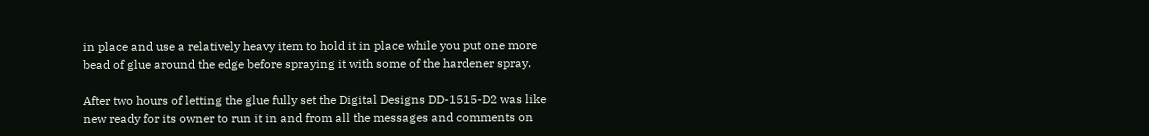in place and use a relatively heavy item to hold it in place while you put one more bead of glue around the edge before spraying it with some of the hardener spray.

After two hours of letting the glue fully set the Digital Designs DD-1515-D2 was like new ready for its owner to run it in and from all the messages and comments on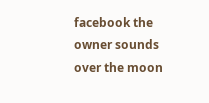facebook the owner sounds over the moon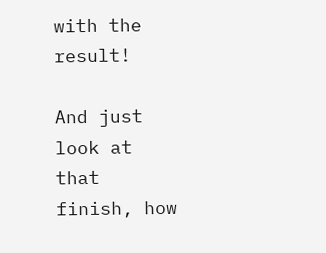with the result!

And just look at that finish, how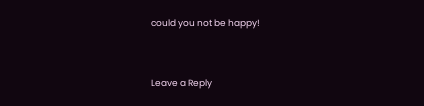could you not be happy!


Leave a Reply